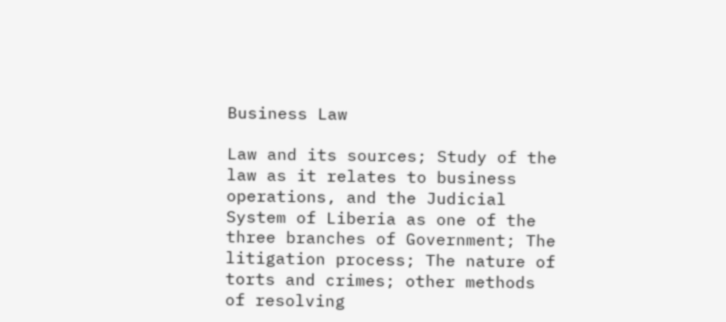Business Law

Law and its sources; Study of the law as it relates to business operations, and the Judicial System of Liberia as one of the three branches of Government; The litigation process; The nature of torts and crimes; other methods of resolving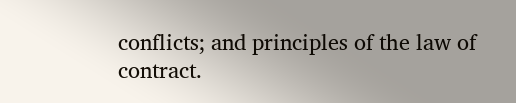conflicts; and principles of the law of contract.